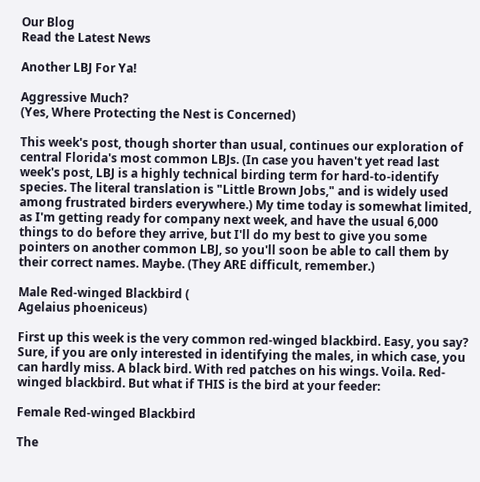Our Blog
Read the Latest News

Another LBJ For Ya!

Aggressive Much?
(Yes, Where Protecting the Nest is Concerned)

This week's post, though shorter than usual, continues our exploration of central Florida's most common LBJs. (In case you haven't yet read last week's post, LBJ is a highly technical birding term for hard-to-identify species. The literal translation is "Little Brown Jobs," and is widely used among frustrated birders everywhere.) My time today is somewhat limited, as I'm getting ready for company next week, and have the usual 6,000 things to do before they arrive, but I'll do my best to give you some pointers on another common LBJ, so you'll soon be able to call them by their correct names. Maybe. (They ARE difficult, remember.)

Male Red-winged Blackbird (
Agelaius phoeniceus)

First up this week is the very common red-winged blackbird. Easy, you say? Sure, if you are only interested in identifying the males, in which case, you can hardly miss. A black bird. With red patches on his wings. Voila. Red-winged blackbird. But what if THIS is the bird at your feeder:

Female Red-winged Blackbird

The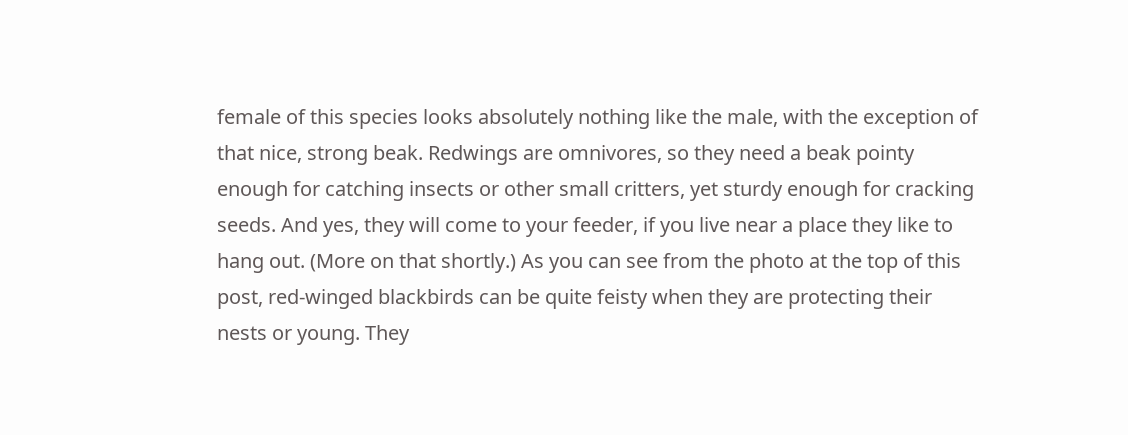female of this species looks absolutely nothing like the male, with the exception of that nice, strong beak. Redwings are omnivores, so they need a beak pointy enough for catching insects or other small critters, yet sturdy enough for cracking seeds. And yes, they will come to your feeder, if you live near a place they like to hang out. (More on that shortly.) As you can see from the photo at the top of this post, red-winged blackbirds can be quite feisty when they are protecting their nests or young. They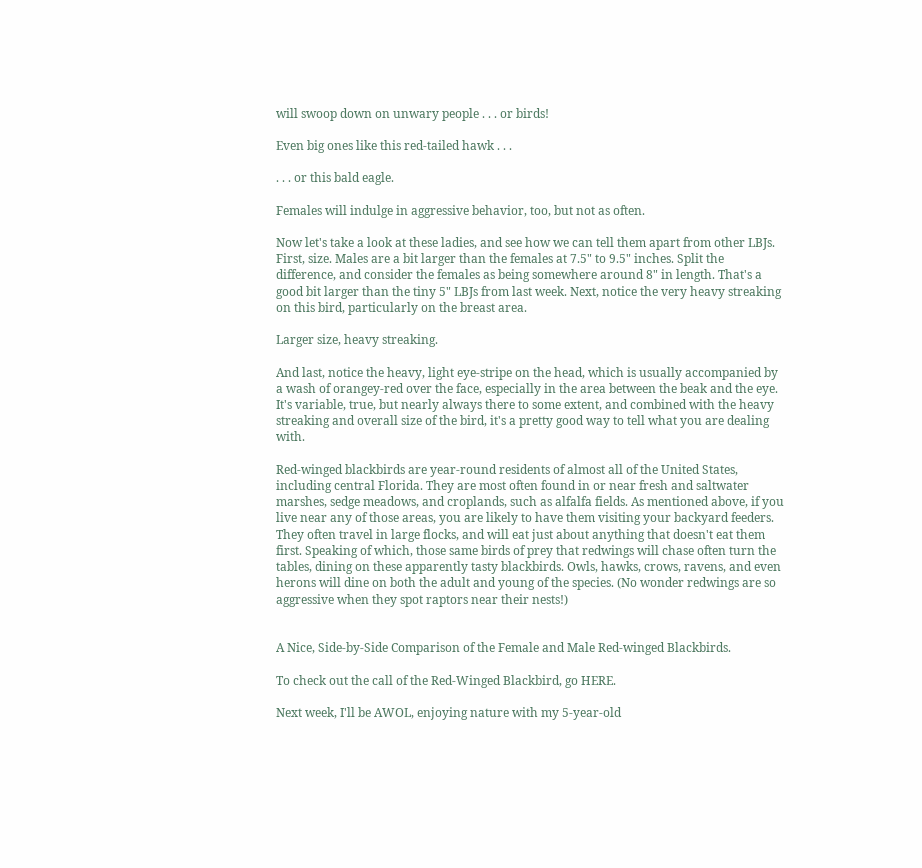will swoop down on unwary people . . . or birds!

Even big ones like this red-tailed hawk . . .

. . . or this bald eagle.

Females will indulge in aggressive behavior, too, but not as often.

Now let's take a look at these ladies, and see how we can tell them apart from other LBJs. First, size. Males are a bit larger than the females at 7.5" to 9.5" inches. Split the difference, and consider the females as being somewhere around 8" in length. That's a good bit larger than the tiny 5" LBJs from last week. Next, notice the very heavy streaking on this bird, particularly on the breast area.

Larger size, heavy streaking.

And last, notice the heavy, light eye-stripe on the head, which is usually accompanied by a wash of orangey-red over the face, especially in the area between the beak and the eye. It's variable, true, but nearly always there to some extent, and combined with the heavy streaking and overall size of the bird, it's a pretty good way to tell what you are dealing with.

Red-winged blackbirds are year-round residents of almost all of the United States, including central Florida. They are most often found in or near fresh and saltwater marshes, sedge meadows, and croplands, such as alfalfa fields. As mentioned above, if you live near any of those areas, you are likely to have them visiting your backyard feeders. They often travel in large flocks, and will eat just about anything that doesn't eat them first. Speaking of which, those same birds of prey that redwings will chase often turn the tables, dining on these apparently tasty blackbirds. Owls, hawks, crows, ravens, and even herons will dine on both the adult and young of the species. (No wonder redwings are so aggressive when they spot raptors near their nests!)


A Nice, Side-by-Side Comparison of the Female and Male Red-winged Blackbirds.

To check out the call of the Red-Winged Blackbird, go HERE.

Next week, I'll be AWOL, enjoying nature with my 5-year-old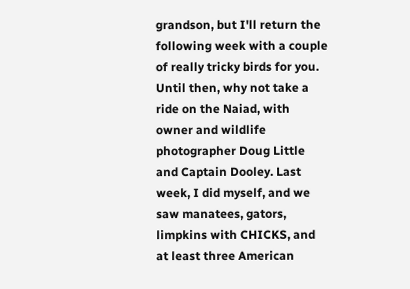grandson, but I'll return the following week with a couple of really tricky birds for you. Until then, why not take a ride on the Naiad, with owner and wildlife photographer Doug Little and Captain Dooley. Last week, I did myself, and we saw manatees, gators, limpkins with CHICKS, and at least three American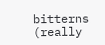bitterns (really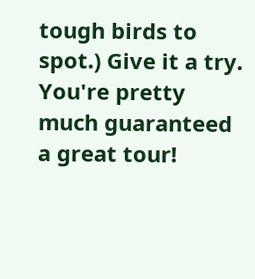tough birds to spot.) Give it a try. You're pretty much guaranteed a great tour!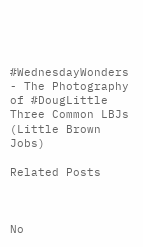#WednesdayWonders - The Photography of #DougLittle
Three Common LBJs (Little Brown Jobs)

Related Posts



No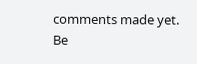comments made yet. Be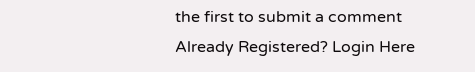the first to submit a comment
Already Registered? Login Here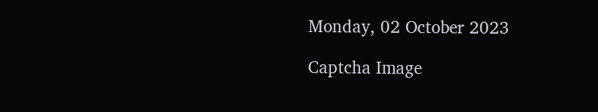Monday, 02 October 2023

Captcha Image